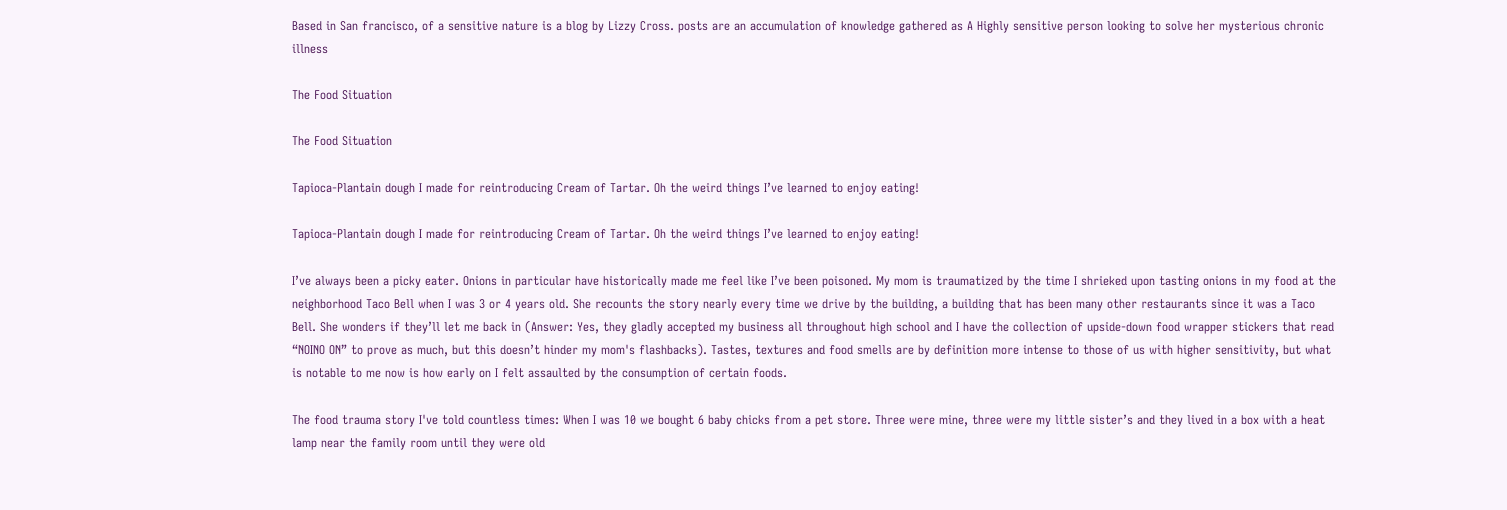Based in San francisco, of a sensitive nature is a blog by Lizzy Cross. posts are an accumulation of knowledge gathered as A Highly sensitive person looking to solve her mysterious chronic illness

The Food Situation

The Food Situation

Tapioca-Plantain dough I made for reintroducing Cream of Tartar. Oh the weird things I’ve learned to enjoy eating!

Tapioca-Plantain dough I made for reintroducing Cream of Tartar. Oh the weird things I’ve learned to enjoy eating!

I’ve always been a picky eater. Onions in particular have historically made me feel like I’ve been poisoned. My mom is traumatized by the time I shrieked upon tasting onions in my food at the neighborhood Taco Bell when I was 3 or 4 years old. She recounts the story nearly every time we drive by the building, a building that has been many other restaurants since it was a Taco Bell. She wonders if they’ll let me back in (Answer: Yes, they gladly accepted my business all throughout high school and I have the collection of upside-down food wrapper stickers that read “NOINO ON” to prove as much, but this doesn’t hinder my mom's flashbacks). Tastes, textures and food smells are by definition more intense to those of us with higher sensitivity, but what is notable to me now is how early on I felt assaulted by the consumption of certain foods.

The food trauma story I've told countless times: When I was 10 we bought 6 baby chicks from a pet store. Three were mine, three were my little sister’s and they lived in a box with a heat lamp near the family room until they were old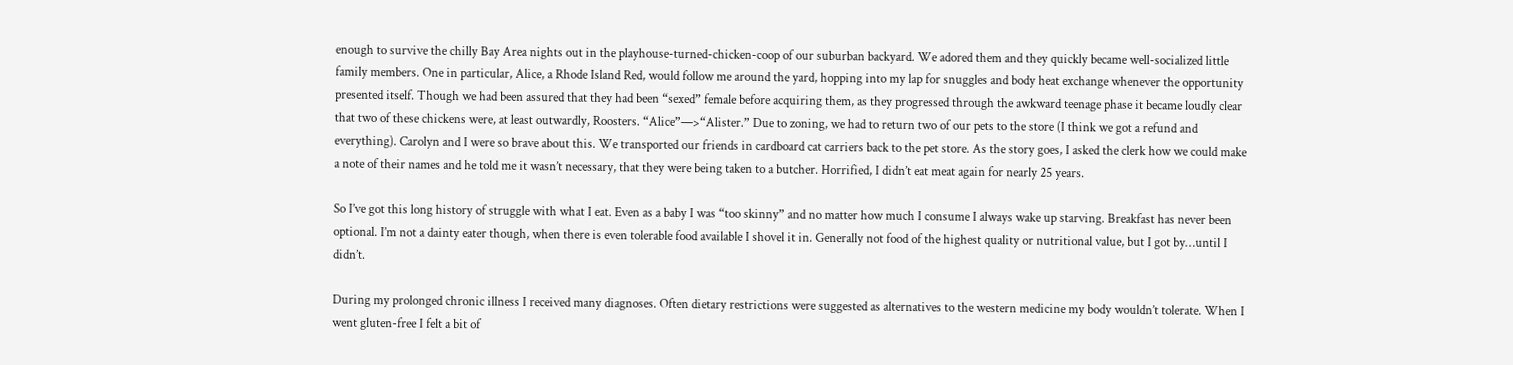enough to survive the chilly Bay Area nights out in the playhouse-turned-chicken-coop of our suburban backyard. We adored them and they quickly became well-socialized little family members. One in particular, Alice, a Rhode Island Red, would follow me around the yard, hopping into my lap for snuggles and body heat exchange whenever the opportunity presented itself. Though we had been assured that they had been “sexed” female before acquiring them, as they progressed through the awkward teenage phase it became loudly clear that two of these chickens were, at least outwardly, Roosters. “Alice”—>“Alister.” Due to zoning, we had to return two of our pets to the store (I think we got a refund and everything). Carolyn and I were so brave about this. We transported our friends in cardboard cat carriers back to the pet store. As the story goes, I asked the clerk how we could make a note of their names and he told me it wasn’t necessary, that they were being taken to a butcher. Horrified, I didn’t eat meat again for nearly 25 years.

So I’ve got this long history of struggle with what I eat. Even as a baby I was “too skinny” and no matter how much I consume I always wake up starving. Breakfast has never been optional. I’m not a dainty eater though, when there is even tolerable food available I shovel it in. Generally not food of the highest quality or nutritional value, but I got by…until I didn’t.

During my prolonged chronic illness I received many diagnoses. Often dietary restrictions were suggested as alternatives to the western medicine my body wouldn’t tolerate. When I went gluten-free I felt a bit of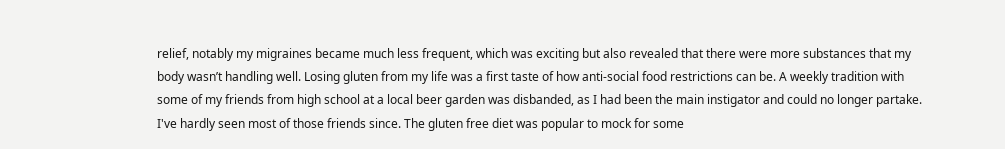relief, notably my migraines became much less frequent, which was exciting but also revealed that there were more substances that my body wasn’t handling well. Losing gluten from my life was a first taste of how anti-social food restrictions can be. A weekly tradition with some of my friends from high school at a local beer garden was disbanded, as I had been the main instigator and could no longer partake. I've hardly seen most of those friends since. The gluten free diet was popular to mock for some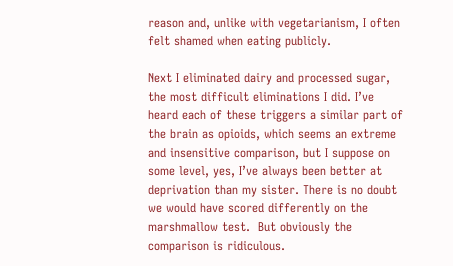reason and, unlike with vegetarianism, I often felt shamed when eating publicly.

Next I eliminated dairy and processed sugar, the most difficult eliminations I did. I’ve heard each of these triggers a similar part of the brain as opioids, which seems an extreme and insensitive comparison, but I suppose on some level, yes, I’ve always been better at deprivation than my sister. There is no doubt we would have scored differently on the marshmallow test.  But obviously the comparison is ridiculous.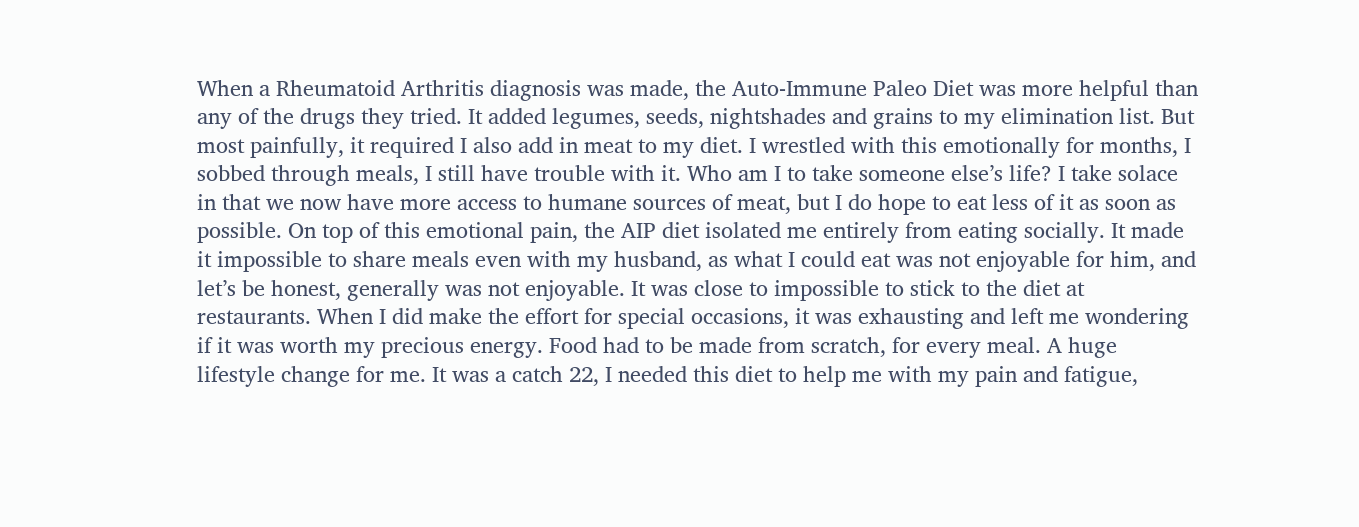When a Rheumatoid Arthritis diagnosis was made, the Auto-Immune Paleo Diet was more helpful than any of the drugs they tried. It added legumes, seeds, nightshades and grains to my elimination list. But most painfully, it required I also add in meat to my diet. I wrestled with this emotionally for months, I sobbed through meals, I still have trouble with it. Who am I to take someone else’s life? I take solace in that we now have more access to humane sources of meat, but I do hope to eat less of it as soon as possible. On top of this emotional pain, the AIP diet isolated me entirely from eating socially. It made it impossible to share meals even with my husband, as what I could eat was not enjoyable for him, and let’s be honest, generally was not enjoyable. It was close to impossible to stick to the diet at restaurants. When I did make the effort for special occasions, it was exhausting and left me wondering if it was worth my precious energy. Food had to be made from scratch, for every meal. A huge lifestyle change for me. It was a catch 22, I needed this diet to help me with my pain and fatigue,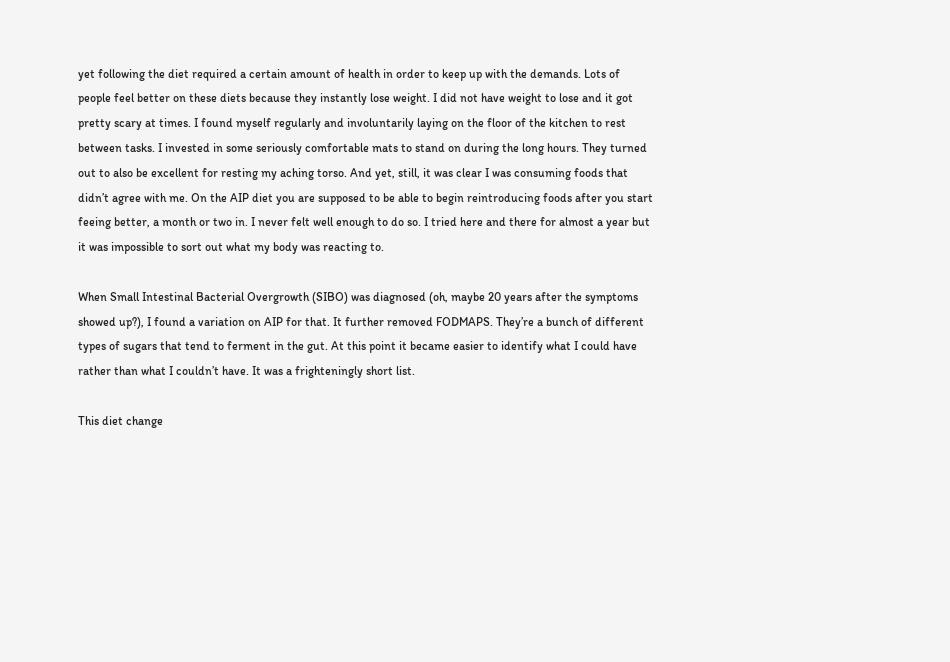yet following the diet required a certain amount of health in order to keep up with the demands. Lots of people feel better on these diets because they instantly lose weight. I did not have weight to lose and it got pretty scary at times. I found myself regularly and involuntarily laying on the floor of the kitchen to rest between tasks. I invested in some seriously comfortable mats to stand on during the long hours. They turned out to also be excellent for resting my aching torso. And yet, still, it was clear I was consuming foods that didn’t agree with me. On the AIP diet you are supposed to be able to begin reintroducing foods after you start feeing better, a month or two in. I never felt well enough to do so. I tried here and there for almost a year but it was impossible to sort out what my body was reacting to.

When Small Intestinal Bacterial Overgrowth (SIBO) was diagnosed (oh, maybe 20 years after the symptoms showed up?), I found a variation on AIP for that. It further removed FODMAPS. They’re a bunch of different types of sugars that tend to ferment in the gut. At this point it became easier to identify what I could have rather than what I couldn’t have. It was a frighteningly short list.

This diet change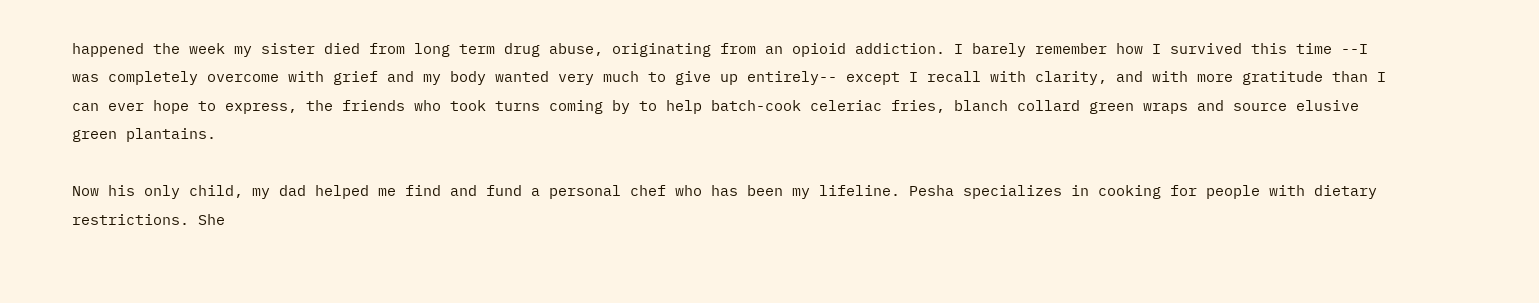happened the week my sister died from long term drug abuse, originating from an opioid addiction. I barely remember how I survived this time --I was completely overcome with grief and my body wanted very much to give up entirely-- except I recall with clarity, and with more gratitude than I can ever hope to express, the friends who took turns coming by to help batch-cook celeriac fries, blanch collard green wraps and source elusive green plantains.

Now his only child, my dad helped me find and fund a personal chef who has been my lifeline. Pesha specializes in cooking for people with dietary restrictions. She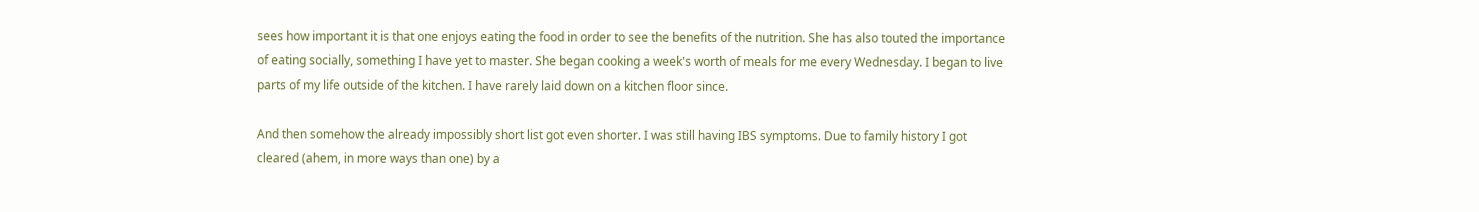sees how important it is that one enjoys eating the food in order to see the benefits of the nutrition. She has also touted the importance of eating socially, something I have yet to master. She began cooking a week's worth of meals for me every Wednesday. I began to live parts of my life outside of the kitchen. I have rarely laid down on a kitchen floor since.

And then somehow the already impossibly short list got even shorter. I was still having IBS symptoms. Due to family history I got cleared (ahem, in more ways than one) by a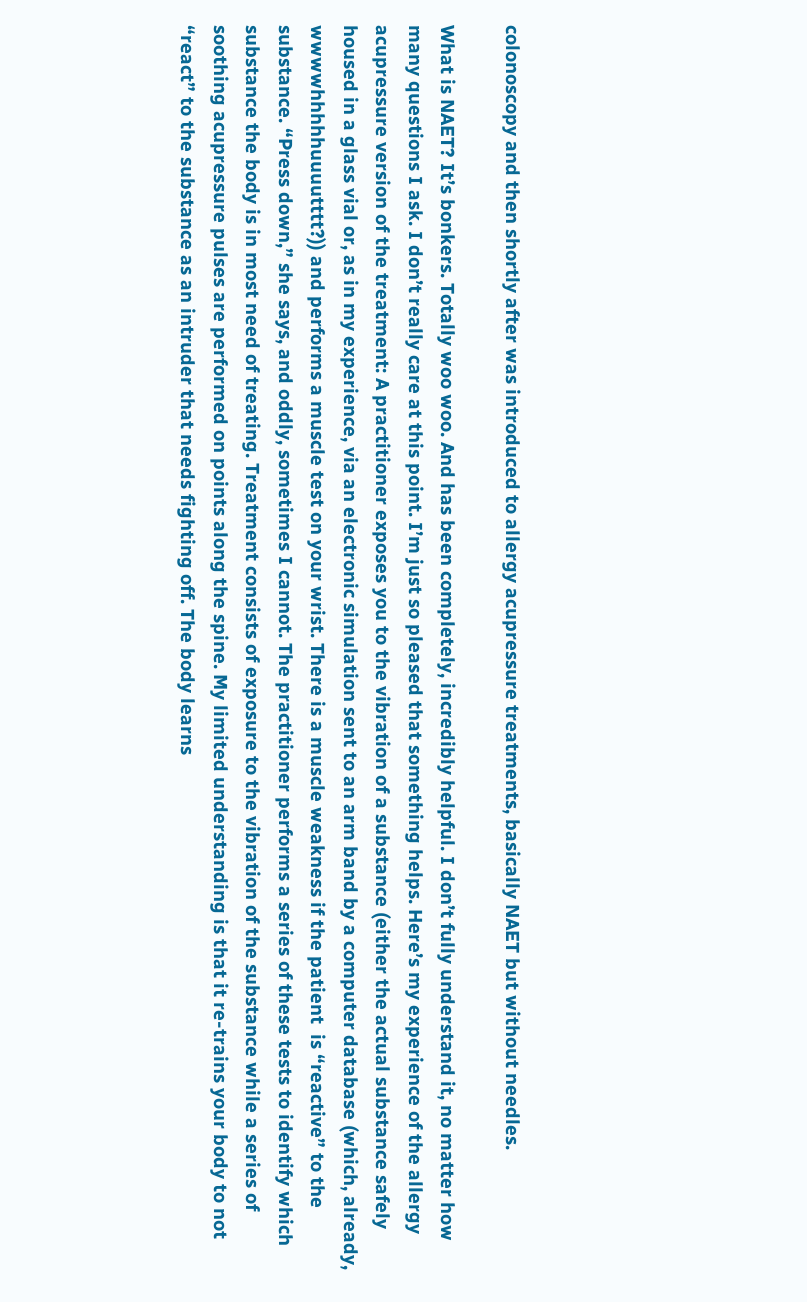colonoscopy and then shortly after was introduced to allergy acupressure treatments, basically NAET but without needles.

What is NAET? It’s bonkers. Totally woo woo. And has been completely, incredibly helpful. I don’t fully understand it, no matter how many questions I ask. I don’t really care at this point. I’m just so pleased that something helps. Here’s my experience of the allergy acupressure version of the treatment: A practitioner exposes you to the vibration of a substance (either the actual substance safely housed in a glass vial or, as in my experience, via an electronic simulation sent to an arm band by a computer database (which, already, wwwwhhhhhuuuutttt?)) and performs a muscle test on your wrist. There is a muscle weakness if the patient  is “reactive” to the substance. “Press down,” she says, and oddly, sometimes I cannot. The practitioner performs a series of these tests to identify which substance the body is in most need of treating. Treatment consists of exposure to the vibration of the substance while a series of soothing acupressure pulses are performed on points along the spine. My limited understanding is that it re-trains your body to not “react” to the substance as an intruder that needs fighting off. The body learns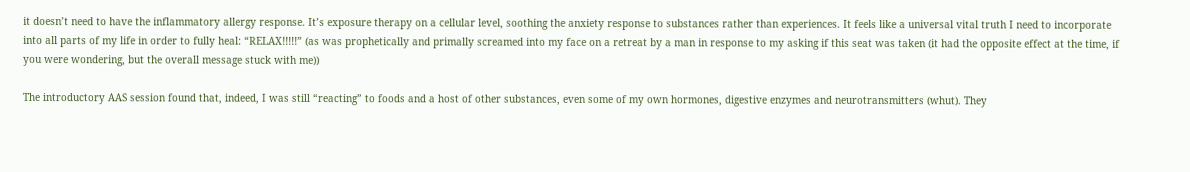it doesn’t need to have the inflammatory allergy response. It’s exposure therapy on a cellular level, soothing the anxiety response to substances rather than experiences. It feels like a universal vital truth I need to incorporate into all parts of my life in order to fully heal: “RELAX!!!!!” (as was prophetically and primally screamed into my face on a retreat by a man in response to my asking if this seat was taken (it had the opposite effect at the time, if you were wondering, but the overall message stuck with me))

The introductory AAS session found that, indeed, I was still “reacting” to foods and a host of other substances, even some of my own hormones, digestive enzymes and neurotransmitters (whut). They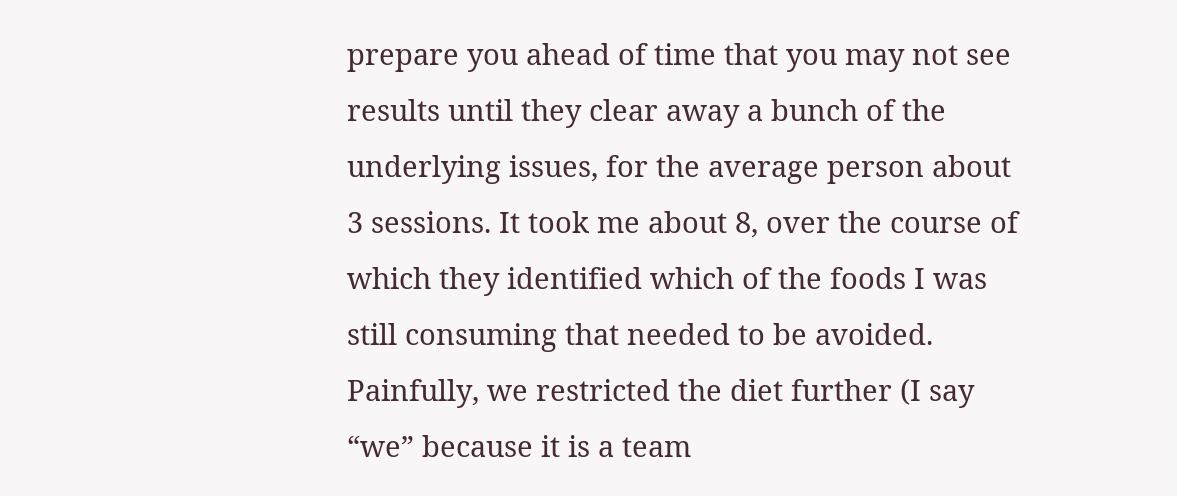prepare you ahead of time that you may not see results until they clear away a bunch of the underlying issues, for the average person about 3 sessions. It took me about 8, over the course of which they identified which of the foods I was still consuming that needed to be avoided. Painfully, we restricted the diet further (I say “we” because it is a team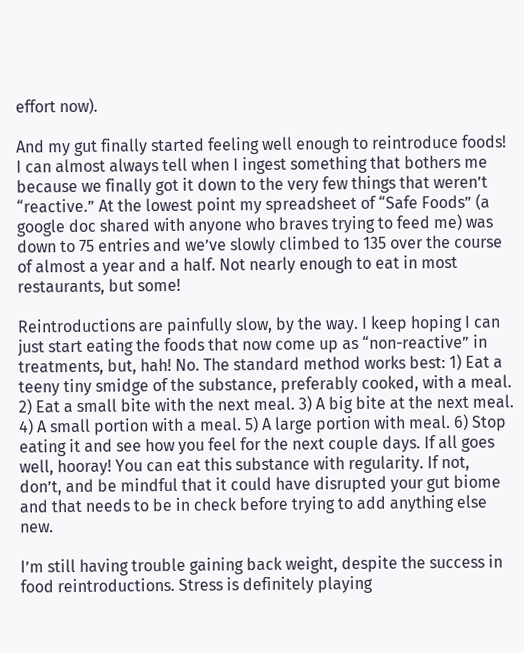effort now).

And my gut finally started feeling well enough to reintroduce foods! I can almost always tell when I ingest something that bothers me because we finally got it down to the very few things that weren’t “reactive.” At the lowest point my spreadsheet of “Safe Foods” (a google doc shared with anyone who braves trying to feed me) was down to 75 entries and we’ve slowly climbed to 135 over the course of almost a year and a half. Not nearly enough to eat in most restaurants, but some!

Reintroductions are painfully slow, by the way. I keep hoping I can just start eating the foods that now come up as “non-reactive” in treatments, but, hah! No. The standard method works best: 1) Eat a teeny tiny smidge of the substance, preferably cooked, with a meal. 2) Eat a small bite with the next meal. 3) A big bite at the next meal. 4) A small portion with a meal. 5) A large portion with meal. 6) Stop eating it and see how you feel for the next couple days. If all goes well, hooray! You can eat this substance with regularity. If not, don’t, and be mindful that it could have disrupted your gut biome and that needs to be in check before trying to add anything else new.

I’m still having trouble gaining back weight, despite the success in food reintroductions. Stress is definitely playing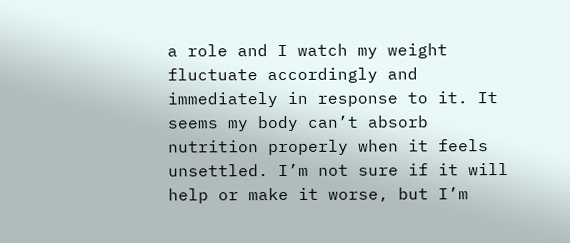a role and I watch my weight fluctuate accordingly and immediately in response to it. It seems my body can’t absorb nutrition properly when it feels unsettled. I’m not sure if it will help or make it worse, but I’m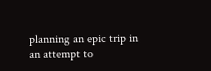planning an epic trip in an attempt to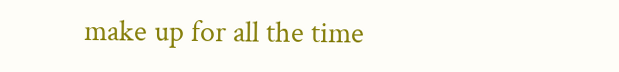make up for all the time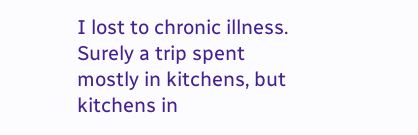I lost to chronic illness. Surely a trip spent mostly in kitchens, but kitchens in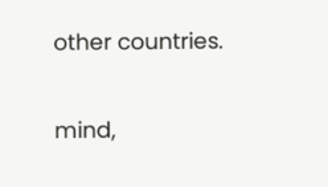other countries.

mind,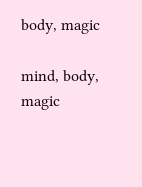body, magic

mind, body, magic